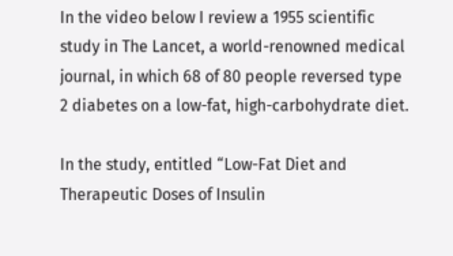In the video below I review a 1955 scientific study in The Lancet, a world-renowned medical journal, in which 68 of 80 people reversed type 2 diabetes on a low-fat, high-carbohydrate diet.

In the study, entitled “Low-Fat Diet and Therapeutic Doses of Insulin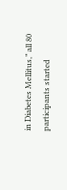in Diabetes Mellitus,” all 80 participants started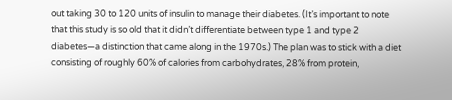out taking 30 to 120 units of insulin to manage their diabetes. (It’s important to note that this study is so old that it didn’t differentiate between type 1 and type 2 diabetes—a distinction that came along in the 1970s.) The plan was to stick with a diet consisting of roughly 60% of calories from carbohydrates, 28% from protein,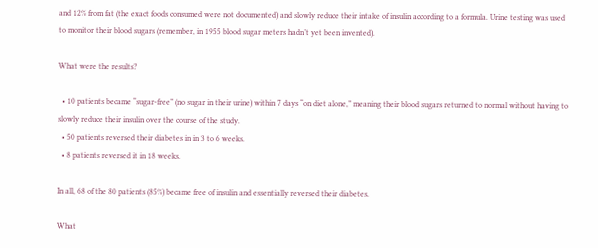and 12% from fat (the exact foods consumed were not documented) and slowly reduce their intake of insulin according to a formula. Urine testing was used to monitor their blood sugars (remember, in 1955 blood sugar meters hadn’t yet been invented).

What were the results?

  • 10 patients became “sugar-free” (no sugar in their urine) within 7 days “on diet alone,” meaning their blood sugars returned to normal without having to slowly reduce their insulin over the course of the study.
  • 50 patients reversed their diabetes in in 3 to 6 weeks.
  • 8 patients reversed it in 18 weeks.

In all, 68 of the 80 patients (85%) became free of insulin and essentially reversed their diabetes.

What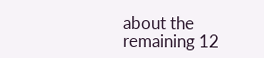about the remaining 12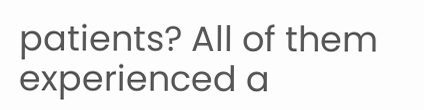patients? All of them experienced a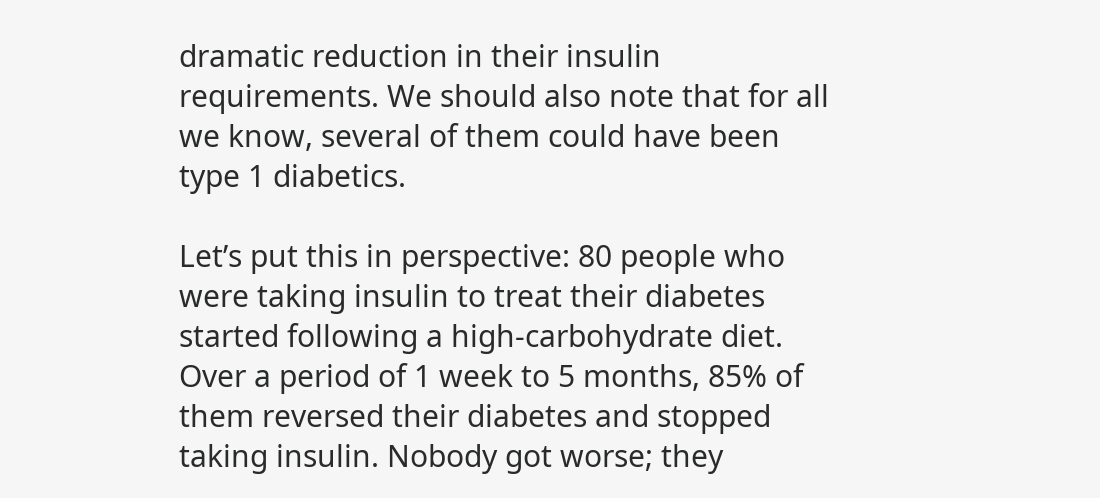dramatic reduction in their insulin requirements. We should also note that for all we know, several of them could have been type 1 diabetics.

Let’s put this in perspective: 80 people who were taking insulin to treat their diabetes started following a high-carbohydrate diet. Over a period of 1 week to 5 months, 85% of them reversed their diabetes and stopped taking insulin. Nobody got worse; they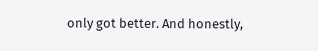only got better. And honestly,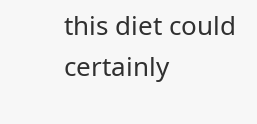this diet could certainly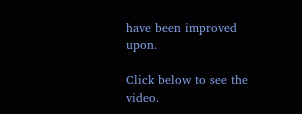have been improved upon.

Click below to see the video.